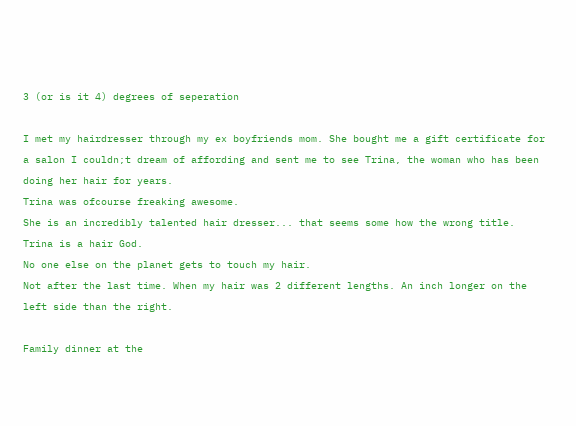3 (or is it 4) degrees of seperation

I met my hairdresser through my ex boyfriends mom. She bought me a gift certificate for a salon I couldn;t dream of affording and sent me to see Trina, the woman who has been doing her hair for years.
Trina was ofcourse freaking awesome.
She is an incredibly talented hair dresser... that seems some how the wrong title.
Trina is a hair God.
No one else on the planet gets to touch my hair.
Not after the last time. When my hair was 2 different lengths. An inch longer on the left side than the right.

Family dinner at the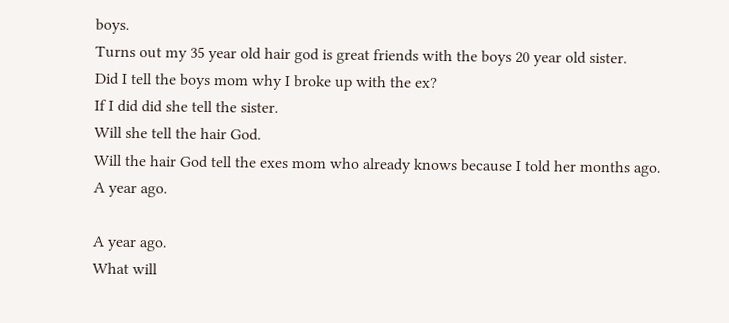boys.
Turns out my 35 year old hair god is great friends with the boys 20 year old sister.
Did I tell the boys mom why I broke up with the ex?
If I did did she tell the sister.
Will she tell the hair God.
Will the hair God tell the exes mom who already knows because I told her months ago.
A year ago.

A year ago.
What will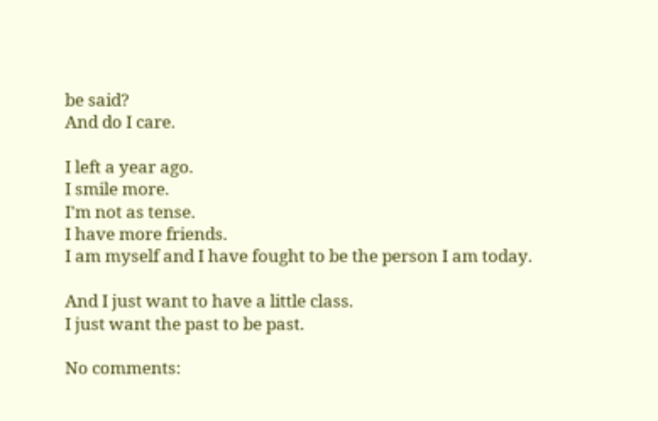be said?
And do I care.

I left a year ago.
I smile more.
I'm not as tense.
I have more friends.
I am myself and I have fought to be the person I am today.

And I just want to have a little class.
I just want the past to be past.

No comments: